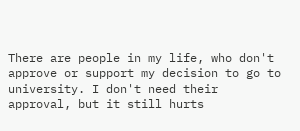There are people in my life, who don't approve or support my decision to go to university. I don't need their approval, but it still hurts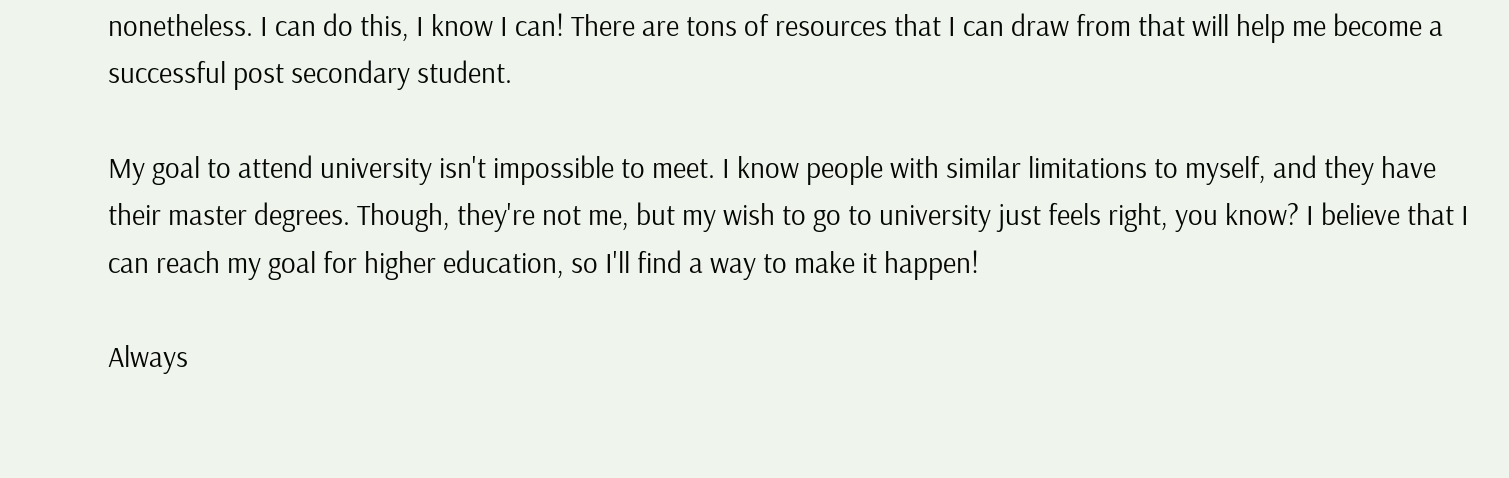nonetheless. I can do this, I know I can! There are tons of resources that I can draw from that will help me become a successful post secondary student.

My goal to attend university isn't impossible to meet. I know people with similar limitations to myself, and they have their master degrees. Though, they're not me, but my wish to go to university just feels right, you know? I believe that I can reach my goal for higher education, so I'll find a way to make it happen!

Always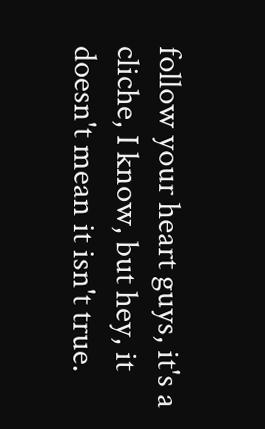follow your heart guys, it's a cliche, I know, but hey, it doesn't mean it isn't true.